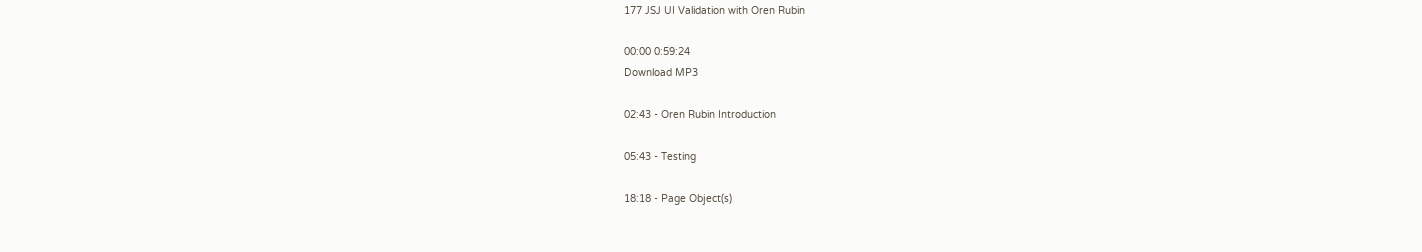177 JSJ UI Validation with Oren Rubin

00:00 0:59:24
Download MP3

02:43 - Oren Rubin Introduction

05:43 - Testing

18:18 - Page Object(s)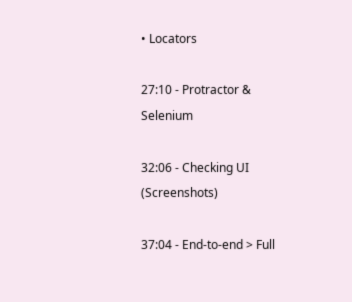• Locators

27:10 - Protractor & Selenium

32:06 - Checking UI (Screenshots)

37:04 - End-to-end > Full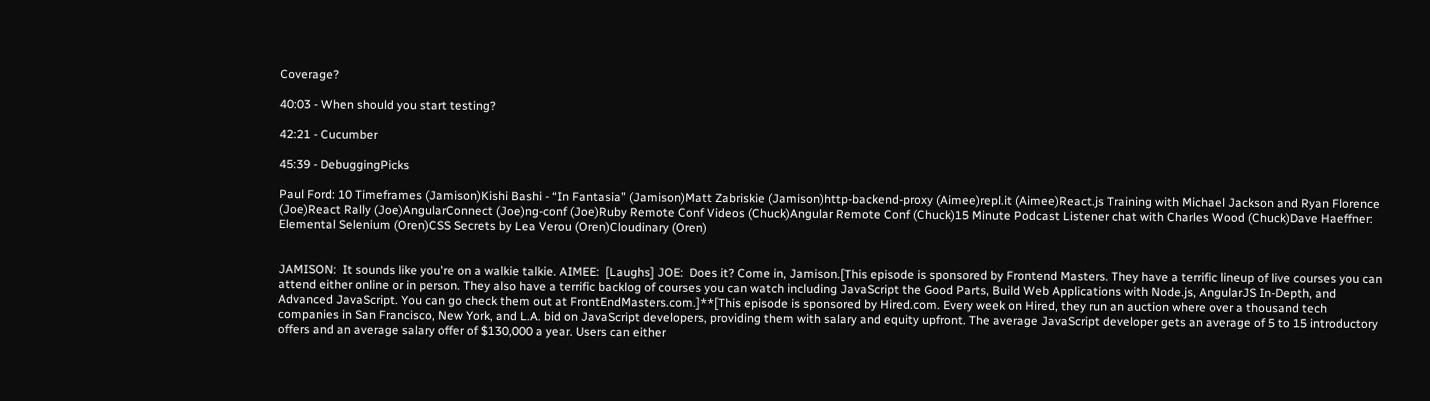Coverage?

40:03 - When should you start testing?

42:21 - Cucumber

45:39 - DebuggingPicks

Paul Ford: 10 Timeframes (Jamison)Kishi Bashi - “In Fantasia” (Jamison)Matt Zabriskie (Jamison)http-backend-proxy (Aimee)repl.it (Aimee)React.js Training with Michael Jackson and Ryan Florence (Joe)React Rally (Joe)AngularConnect (Joe)ng-conf (Joe)Ruby Remote Conf Videos (Chuck)Angular Remote Conf (Chuck)15 Minute Podcast Listener chat with Charles Wood (Chuck)Dave Haeffner: Elemental Selenium (Oren)CSS Secrets by Lea Verou (Oren)Cloudinary (Oren)


JAMISON:  It sounds like you're on a walkie talkie. AIMEE:  [Laughs] JOE:  Does it? Come in, Jamison.[This episode is sponsored by Frontend Masters. They have a terrific lineup of live courses you can attend either online or in person. They also have a terrific backlog of courses you can watch including JavaScript the Good Parts, Build Web Applications with Node.js, AngularJS In-Depth, and Advanced JavaScript. You can go check them out at FrontEndMasters.com.]**[This episode is sponsored by Hired.com. Every week on Hired, they run an auction where over a thousand tech companies in San Francisco, New York, and L.A. bid on JavaScript developers, providing them with salary and equity upfront. The average JavaScript developer gets an average of 5 to 15 introductory offers and an average salary offer of $130,000 a year. Users can either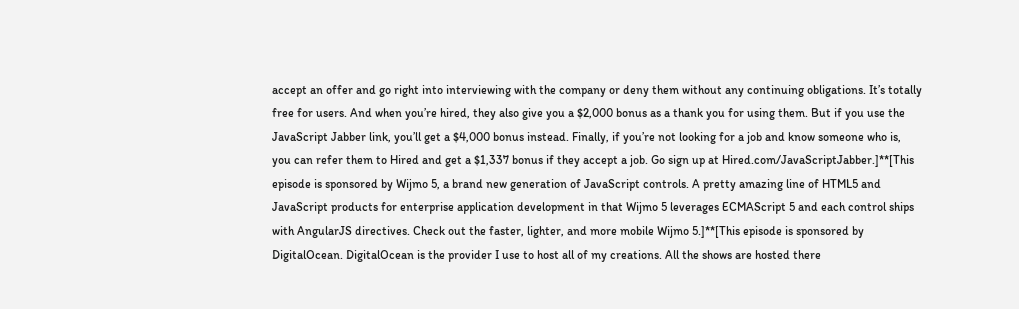accept an offer and go right into interviewing with the company or deny them without any continuing obligations. It’s totally free for users. And when you’re hired, they also give you a $2,000 bonus as a thank you for using them. But if you use the JavaScript Jabber link, you’ll get a $4,000 bonus instead. Finally, if you’re not looking for a job and know someone who is, you can refer them to Hired and get a $1,337 bonus if they accept a job. Go sign up at Hired.com/JavaScriptJabber.]**[This episode is sponsored by Wijmo 5, a brand new generation of JavaScript controls. A pretty amazing line of HTML5 and JavaScript products for enterprise application development in that Wijmo 5 leverages ECMAScript 5 and each control ships with AngularJS directives. Check out the faster, lighter, and more mobile Wijmo 5.]**[This episode is sponsored by DigitalOcean. DigitalOcean is the provider I use to host all of my creations. All the shows are hosted there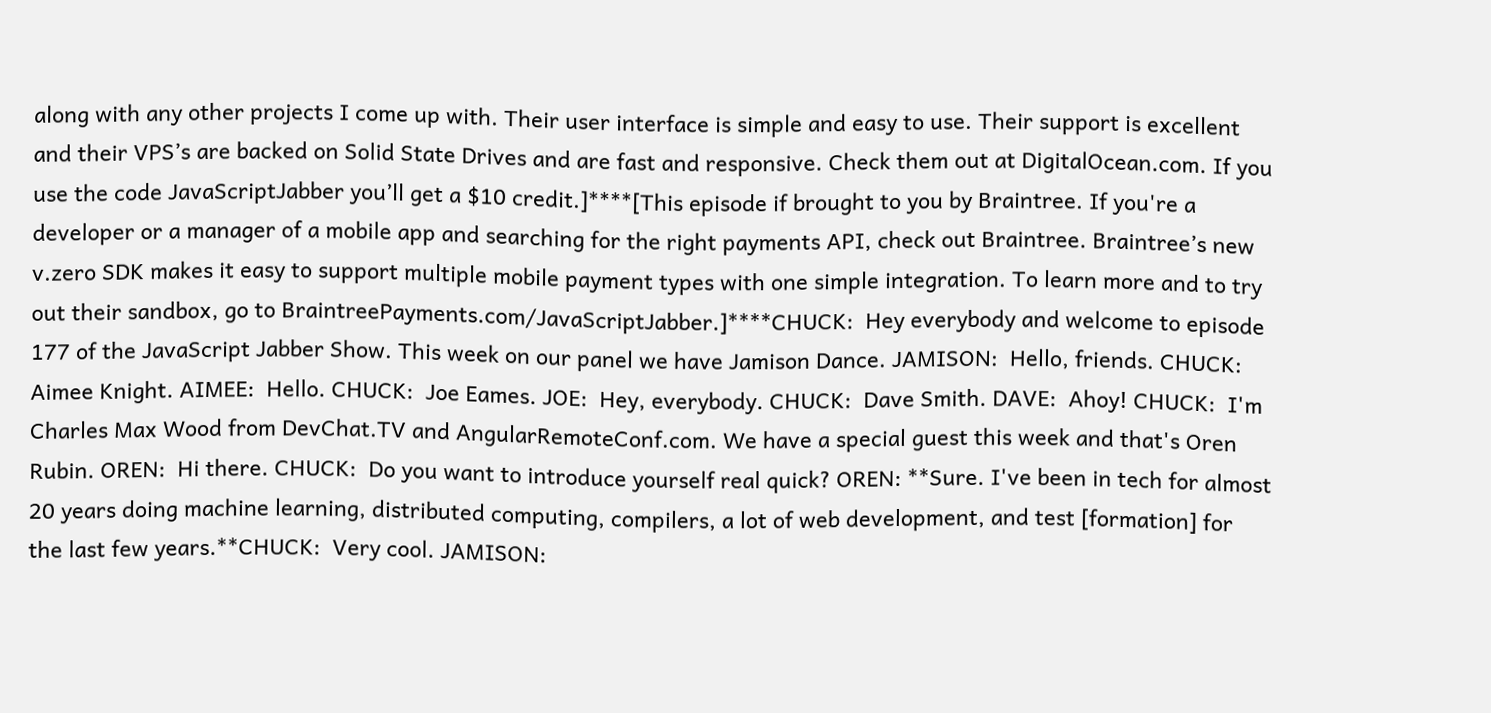along with any other projects I come up with. Their user interface is simple and easy to use. Their support is excellent and their VPS’s are backed on Solid State Drives and are fast and responsive. Check them out at DigitalOcean.com. If you use the code JavaScriptJabber you’ll get a $10 credit.]****[This episode if brought to you by Braintree. If you're a developer or a manager of a mobile app and searching for the right payments API, check out Braintree. Braintree’s new v.zero SDK makes it easy to support multiple mobile payment types with one simple integration. To learn more and to try out their sandbox, go to BraintreePayments.com/JavaScriptJabber.]****CHUCK:  Hey everybody and welcome to episode 177 of the JavaScript Jabber Show. This week on our panel we have Jamison Dance. JAMISON:  Hello, friends. CHUCK:  Aimee Knight. AIMEE:  Hello. CHUCK:  Joe Eames. JOE:  Hey, everybody. CHUCK:  Dave Smith. DAVE:  Ahoy! CHUCK:  I'm Charles Max Wood from DevChat.TV and AngularRemoteConf.com. We have a special guest this week and that's Oren Rubin. OREN:  Hi there. CHUCK:  Do you want to introduce yourself real quick? OREN: **Sure. I've been in tech for almost 20 years doing machine learning, distributed computing, compilers, a lot of web development, and test [formation] for the last few years.**CHUCK:  Very cool. JAMISON: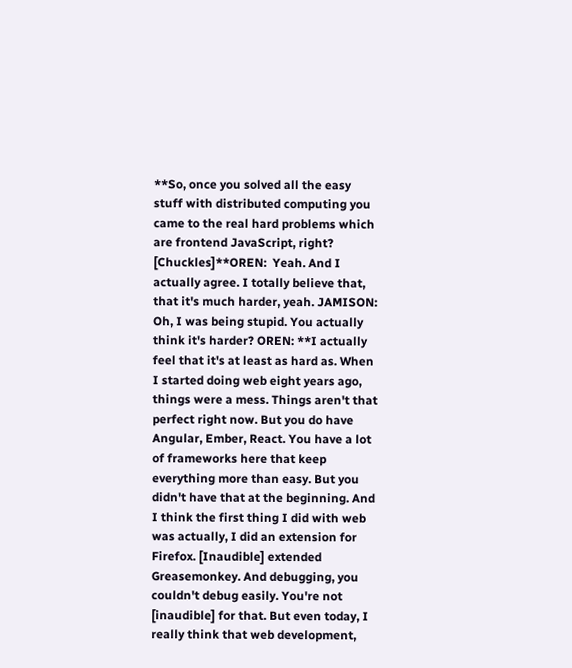**So, once you solved all the easy stuff with distributed computing you came to the real hard problems which are frontend JavaScript, right? [Chuckles]**OREN:  Yeah. And I actually agree. I totally believe that, that it's much harder, yeah. JAMISON:  Oh, I was being stupid. You actually think it's harder? OREN: **I actually feel that it's at least as hard as. When I started doing web eight years ago, things were a mess. Things aren't that perfect right now. But you do have Angular, Ember, React. You have a lot of frameworks here that keep everything more than easy. But you didn't have that at the beginning. And I think the first thing I did with web was actually, I did an extension for Firefox. [Inaudible] extended Greasemonkey. And debugging, you couldn't debug easily. You're not [inaudible] for that. But even today, I really think that web development,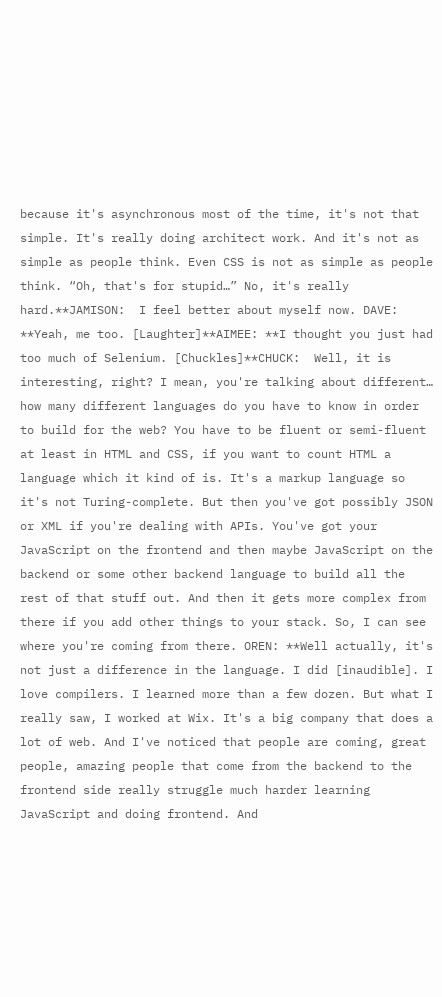because it's asynchronous most of the time, it's not that simple. It's really doing architect work. And it's not as simple as people think. Even CSS is not as simple as people think. “Oh, that's for stupid…” No, it's really hard.**JAMISON:  I feel better about myself now. DAVE: **Yeah, me too. [Laughter]**AIMEE: **I thought you just had too much of Selenium. [Chuckles]**CHUCK:  Well, it is interesting, right? I mean, you're talking about different… how many different languages do you have to know in order to build for the web? You have to be fluent or semi-fluent at least in HTML and CSS, if you want to count HTML a language which it kind of is. It's a markup language so it's not Turing-complete. But then you've got possibly JSON or XML if you're dealing with APIs. You've got your JavaScript on the frontend and then maybe JavaScript on the backend or some other backend language to build all the rest of that stuff out. And then it gets more complex from there if you add other things to your stack. So, I can see where you're coming from there. OREN: **Well actually, it's not just a difference in the language. I did [inaudible]. I love compilers. I learned more than a few dozen. But what I really saw, I worked at Wix. It's a big company that does a lot of web. And I've noticed that people are coming, great people, amazing people that come from the backend to the frontend side really struggle much harder learning JavaScript and doing frontend. And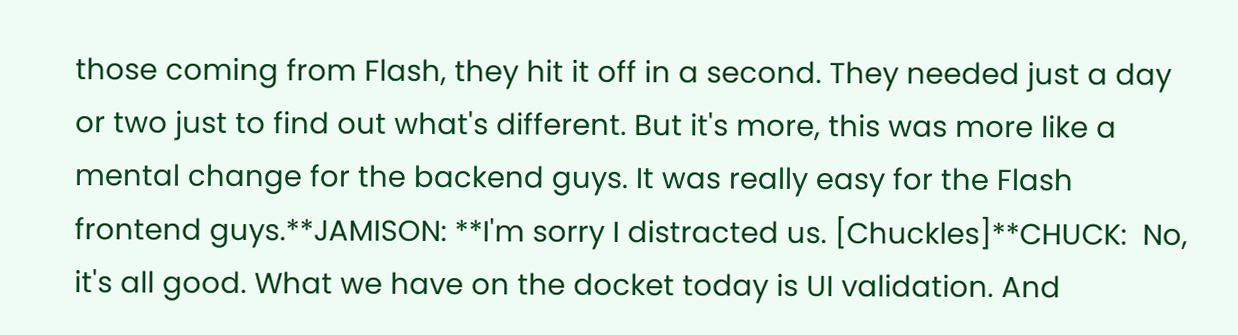those coming from Flash, they hit it off in a second. They needed just a day or two just to find out what's different. But it's more, this was more like a mental change for the backend guys. It was really easy for the Flash frontend guys.**JAMISON: **I'm sorry I distracted us. [Chuckles]**CHUCK:  No, it's all good. What we have on the docket today is UI validation. And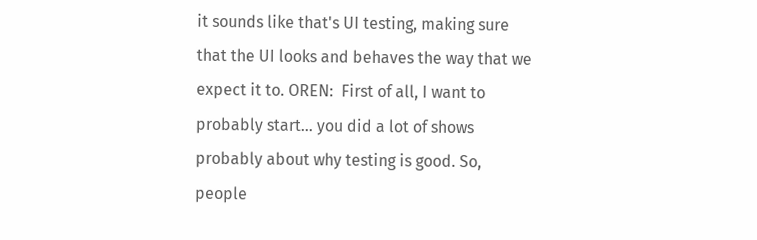it sounds like that's UI testing, making sure that the UI looks and behaves the way that we expect it to. OREN:  First of all, I want to probably start… you did a lot of shows probably about why testing is good. So, people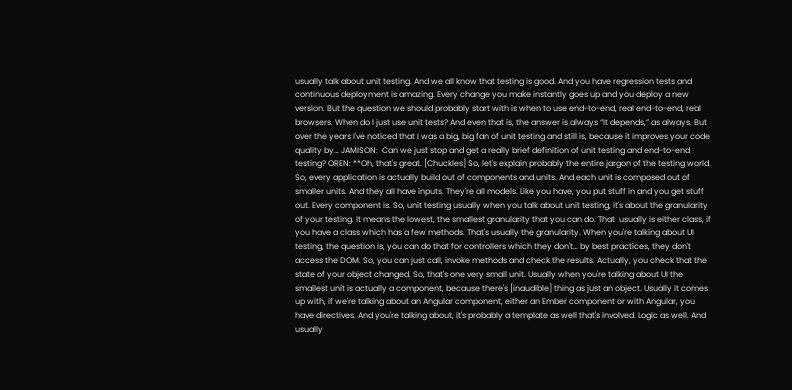usually talk about unit testing. And we all know that testing is good. And you have regression tests and continuous deployment is amazing. Every change you make instantly goes up and you deploy a new version. But the question we should probably start with is when to use end-to-end, real end-to-end, real browsers. When do I just use unit tests? And even that is, the answer is always “It depends,” as always. But over the years I've noticed that I was a big, big fan of unit testing and still is, because it improves your code quality by… JAMISON:  Can we just stop and get a really brief definition of unit testing and end-to-end testing? OREN: **Oh, that's great. [Chuckles] So, let's explain probably the entire jargon of the testing world. So, every application is actually build out of components and units. And each unit is composed out of smaller units. And they all have inputs. They're all models. Like you have, you put stuff in and you get stuff out. Every component is. So, unit testing usually when you talk about unit testing, it's about the granularity of your testing. It means the lowest, the smallest granularity that you can do. That  usually is either class, if you have a class which has a few methods. That's usually the granularity. When you're talking about UI testing, the question is, you can do that for controllers which they don't… by best practices, they don't access the DOM. So, you can just call, invoke methods and check the results. Actually, you check that the state of your object changed. So, that's one very small unit. Usually when you're talking about UI the smallest unit is actually a component, because there's [inaudible] thing as just an object. Usually it comes up with, if we're talking about an Angular component, either an Ember component or with Angular, you have directives. And you're talking about, it's probably a template as well that's involved. Logic as well. And usually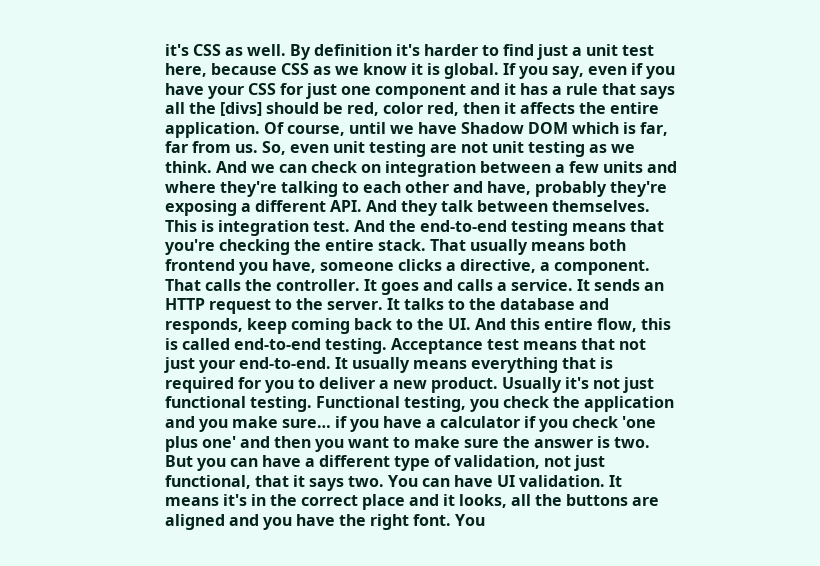it's CSS as well. By definition it's harder to find just a unit test here, because CSS as we know it is global. If you say, even if you have your CSS for just one component and it has a rule that says all the [divs] should be red, color red, then it affects the entire application. Of course, until we have Shadow DOM which is far, far from us. So, even unit testing are not unit testing as we think. And we can check on integration between a few units and where they're talking to each other and have, probably they're exposing a different API. And they talk between themselves. This is integration test. And the end-to-end testing means that you're checking the entire stack. That usually means both frontend you have, someone clicks a directive, a component. That calls the controller. It goes and calls a service. It sends an HTTP request to the server. It talks to the database and responds, keep coming back to the UI. And this entire flow, this is called end-to-end testing. Acceptance test means that not just your end-to-end. It usually means everything that is required for you to deliver a new product. Usually it's not just functional testing. Functional testing, you check the application and you make sure… if you have a calculator if you check 'one plus one' and then you want to make sure the answer is two. But you can have a different type of validation, not just functional, that it says two. You can have UI validation. It means it's in the correct place and it looks, all the buttons are aligned and you have the right font. You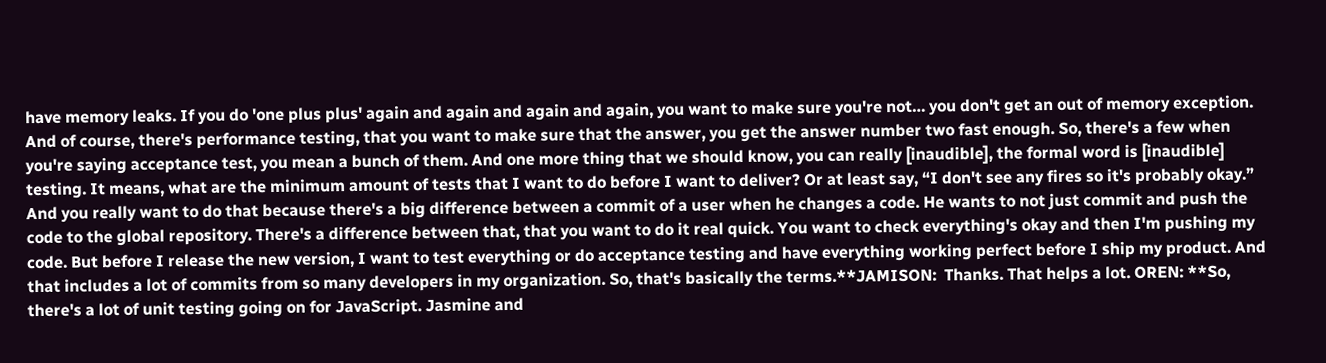have memory leaks. If you do 'one plus plus' again and again and again and again, you want to make sure you're not… you don't get an out of memory exception. And of course, there's performance testing, that you want to make sure that the answer, you get the answer number two fast enough. So, there's a few when you're saying acceptance test, you mean a bunch of them. And one more thing that we should know, you can really [inaudible], the formal word is [inaudible] testing. It means, what are the minimum amount of tests that I want to do before I want to deliver? Or at least say, “I don't see any fires so it's probably okay.” And you really want to do that because there's a big difference between a commit of a user when he changes a code. He wants to not just commit and push the code to the global repository. There's a difference between that, that you want to do it real quick. You want to check everything's okay and then I'm pushing my code. But before I release the new version, I want to test everything or do acceptance testing and have everything working perfect before I ship my product. And that includes a lot of commits from so many developers in my organization. So, that's basically the terms.**JAMISON:  Thanks. That helps a lot. OREN: **So, there's a lot of unit testing going on for JavaScript. Jasmine and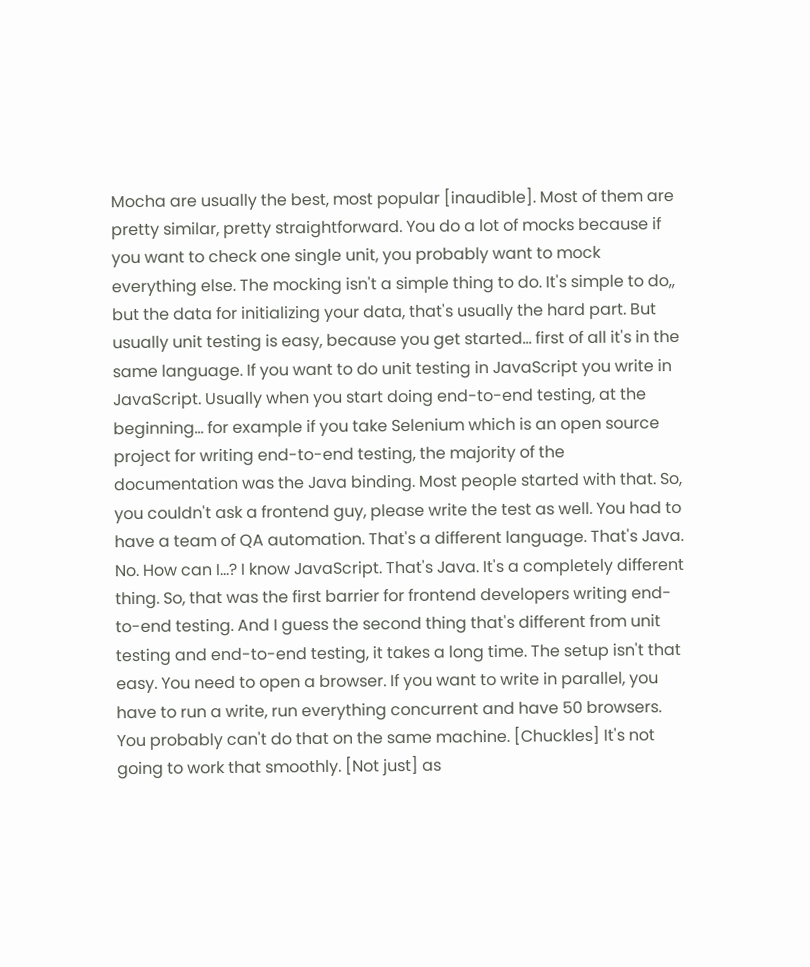Mocha are usually the best, most popular [inaudible]. Most of them are pretty similar, pretty straightforward. You do a lot of mocks because if you want to check one single unit, you probably want to mock everything else. The mocking isn't a simple thing to do. It's simple to do,, but the data for initializing your data, that's usually the hard part. But usually unit testing is easy, because you get started… first of all it's in the same language. If you want to do unit testing in JavaScript you write in JavaScript. Usually when you start doing end-to-end testing, at the beginning… for example if you take Selenium which is an open source project for writing end-to-end testing, the majority of the documentation was the Java binding. Most people started with that. So, you couldn't ask a frontend guy, please write the test as well. You had to have a team of QA automation. That's a different language. That's Java. No. How can I…? I know JavaScript. That's Java. It's a completely different thing. So, that was the first barrier for frontend developers writing end-to-end testing. And I guess the second thing that's different from unit testing and end-to-end testing, it takes a long time. The setup isn't that easy. You need to open a browser. If you want to write in parallel, you have to run a write, run everything concurrent and have 50 browsers. You probably can't do that on the same machine. [Chuckles] It's not going to work that smoothly. [Not just] as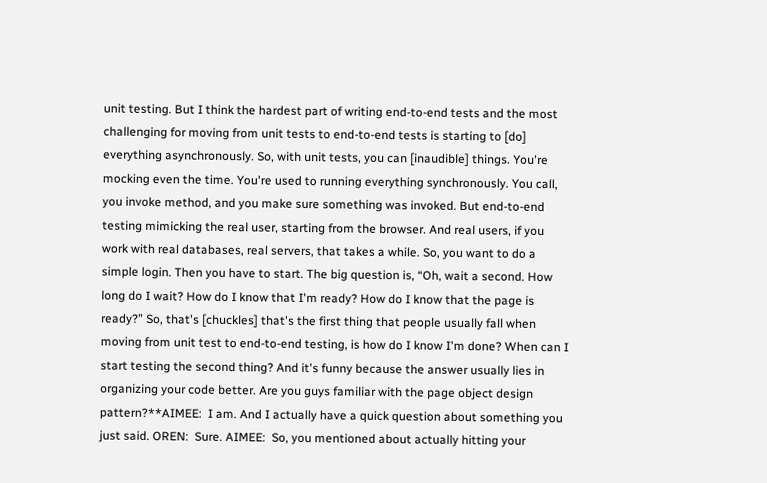unit testing. But I think the hardest part of writing end-to-end tests and the most challenging for moving from unit tests to end-to-end tests is starting to [do] everything asynchronously. So, with unit tests, you can [inaudible] things. You're mocking even the time. You're used to running everything synchronously. You call, you invoke method, and you make sure something was invoked. But end-to-end testing mimicking the real user, starting from the browser. And real users, if you work with real databases, real servers, that takes a while. So, you want to do a simple login. Then you have to start. The big question is, “Oh, wait a second. How long do I wait? How do I know that I'm ready? How do I know that the page is ready?” So, that's [chuckles] that's the first thing that people usually fall when moving from unit test to end-to-end testing, is how do I know I'm done? When can I start testing the second thing? And it's funny because the answer usually lies in organizing your code better. Are you guys familiar with the page object design pattern?**AIMEE:  I am. And I actually have a quick question about something you just said. OREN:  Sure. AIMEE:  So, you mentioned about actually hitting your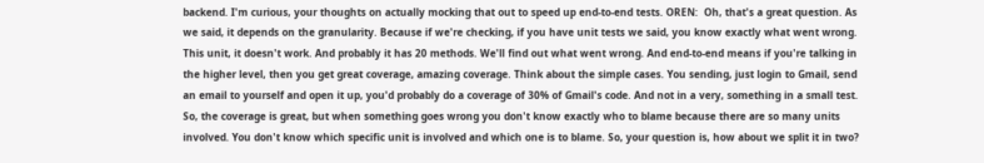backend. I'm curious, your thoughts on actually mocking that out to speed up end-to-end tests. OREN:  Oh, that's a great question. As we said, it depends on the granularity. Because if we're checking, if you have unit tests we said, you know exactly what went wrong. This unit, it doesn't work. And probably it has 20 methods. We'll find out what went wrong. And end-to-end means if you're talking in the higher level, then you get great coverage, amazing coverage. Think about the simple cases. You sending, just login to Gmail, send an email to yourself and open it up, you'd probably do a coverage of 30% of Gmail's code. And not in a very, something in a small test. So, the coverage is great, but when something goes wrong you don't know exactly who to blame because there are so many units involved. You don't know which specific unit is involved and which one is to blame. So, your question is, how about we split it in two?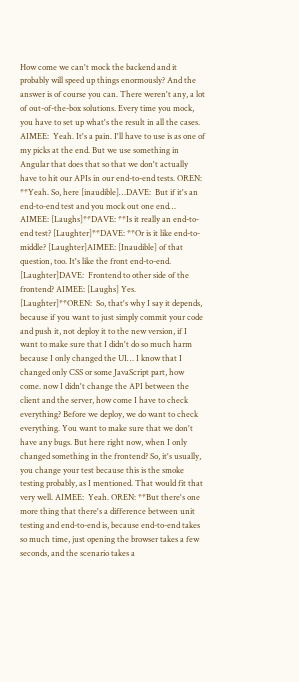How come we can't mock the backend and it probably will speed up things enormously? And the answer is of course you can. There weren't any, a lot of out-of-the-box solutions. Every time you mock, you have to set up what's the result in all the cases. AIMEE:  Yeah. It's a pain. I'll have to use is as one of my picks at the end. But we use something in Angular that does that so that we don't actually have to hit our APIs in our end-to-end tests. OREN: **Yeah. So, here [inaudible]…DAVE:  But if it's an end-to-end test and you mock out one end… AIMEE: [Laughs]**DAVE: **Is it really an end-to-end test? [Laughter]**DAVE: **Or is it like end-to-middle? [Laughter]AIMEE: [Inaudible] of that question, too. It's like the front end-to-end. [Laughter]DAVE:  Frontend to other side of the frontend? AIMEE: [Laughs] Yes. [Laughter]**OREN:  So, that's why I say it depends, because if you want to just simply commit your code and push it, not deploy it to the new version, if I want to make sure that I didn't do so much harm because I only changed the UI… I know that I changed only CSS or some JavaScript part, how come. now I didn't change the API between the client and the server, how come I have to check everything? Before we deploy, we do want to check everything. You want to make sure that we don't have any bugs. But here right now, when I only changed something in the frontend? So, it's usually, you change your test because this is the smoke testing probably, as I mentioned. That would fit that very well. AIMEE:  Yeah. OREN: **But there's one more thing that there's a difference between unit testing and end-to-end is, because end-to-end takes so much time, just opening the browser takes a few seconds, and the scenario takes a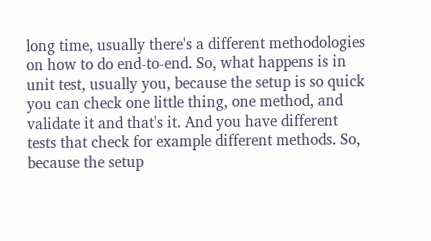long time, usually there's a different methodologies on how to do end-to-end. So, what happens is in unit test, usually you, because the setup is so quick you can check one little thing, one method, and validate it and that's it. And you have different tests that check for example different methods. So, because the setup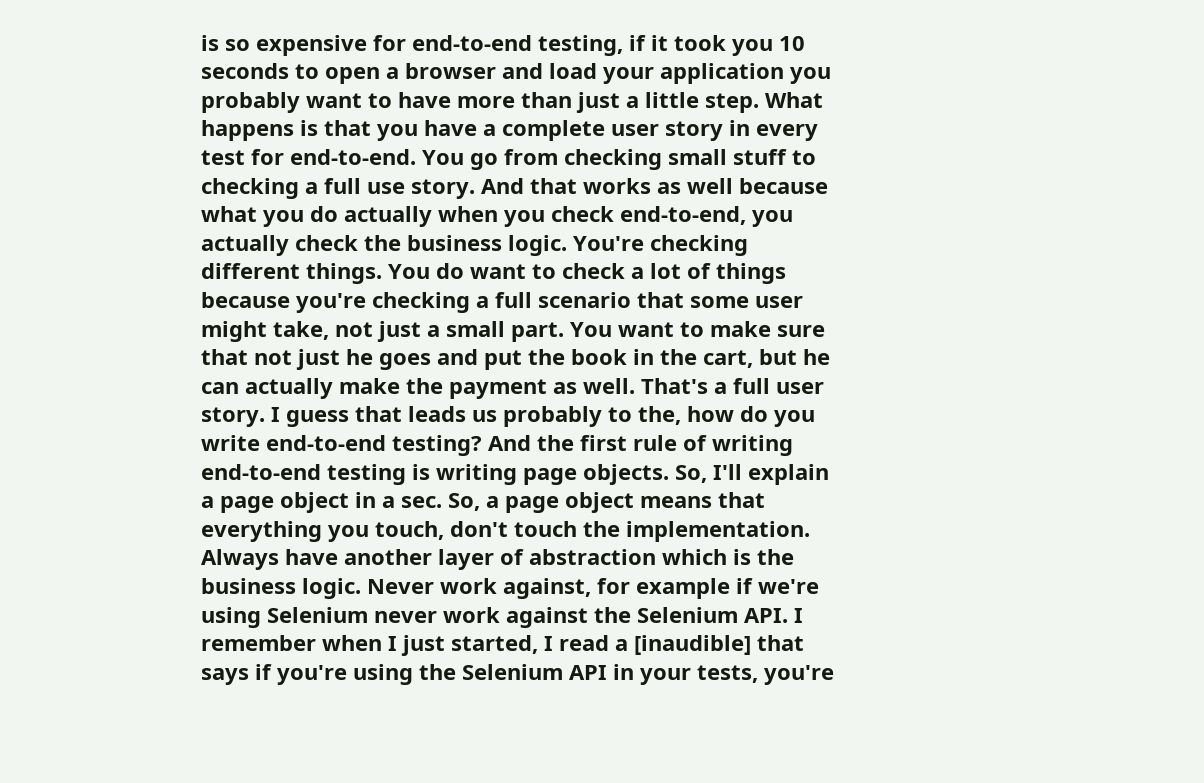is so expensive for end-to-end testing, if it took you 10 seconds to open a browser and load your application you probably want to have more than just a little step. What happens is that you have a complete user story in every test for end-to-end. You go from checking small stuff to checking a full use story. And that works as well because what you do actually when you check end-to-end, you actually check the business logic. You're checking different things. You do want to check a lot of things because you're checking a full scenario that some user might take, not just a small part. You want to make sure that not just he goes and put the book in the cart, but he can actually make the payment as well. That's a full user story. I guess that leads us probably to the, how do you write end-to-end testing? And the first rule of writing end-to-end testing is writing page objects. So, I'll explain a page object in a sec. So, a page object means that everything you touch, don't touch the implementation. Always have another layer of abstraction which is the business logic. Never work against, for example if we're using Selenium never work against the Selenium API. I remember when I just started, I read a [inaudible] that says if you're using the Selenium API in your tests, you're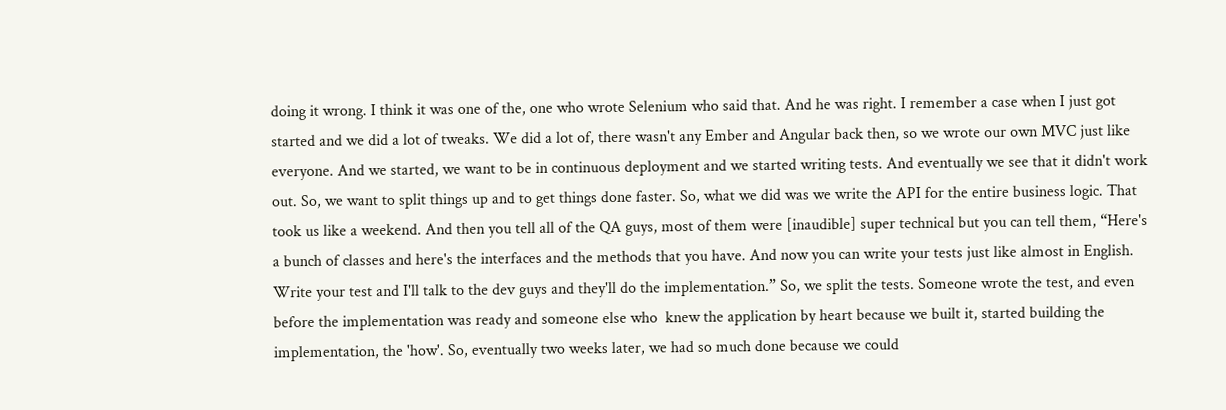doing it wrong. I think it was one of the, one who wrote Selenium who said that. And he was right. I remember a case when I just got started and we did a lot of tweaks. We did a lot of, there wasn't any Ember and Angular back then, so we wrote our own MVC just like everyone. And we started, we want to be in continuous deployment and we started writing tests. And eventually we see that it didn't work out. So, we want to split things up and to get things done faster. So, what we did was we write the API for the entire business logic. That took us like a weekend. And then you tell all of the QA guys, most of them were [inaudible] super technical but you can tell them, “Here's a bunch of classes and here's the interfaces and the methods that you have. And now you can write your tests just like almost in English. Write your test and I'll talk to the dev guys and they'll do the implementation.” So, we split the tests. Someone wrote the test, and even before the implementation was ready and someone else who  knew the application by heart because we built it, started building the implementation, the 'how'. So, eventually two weeks later, we had so much done because we could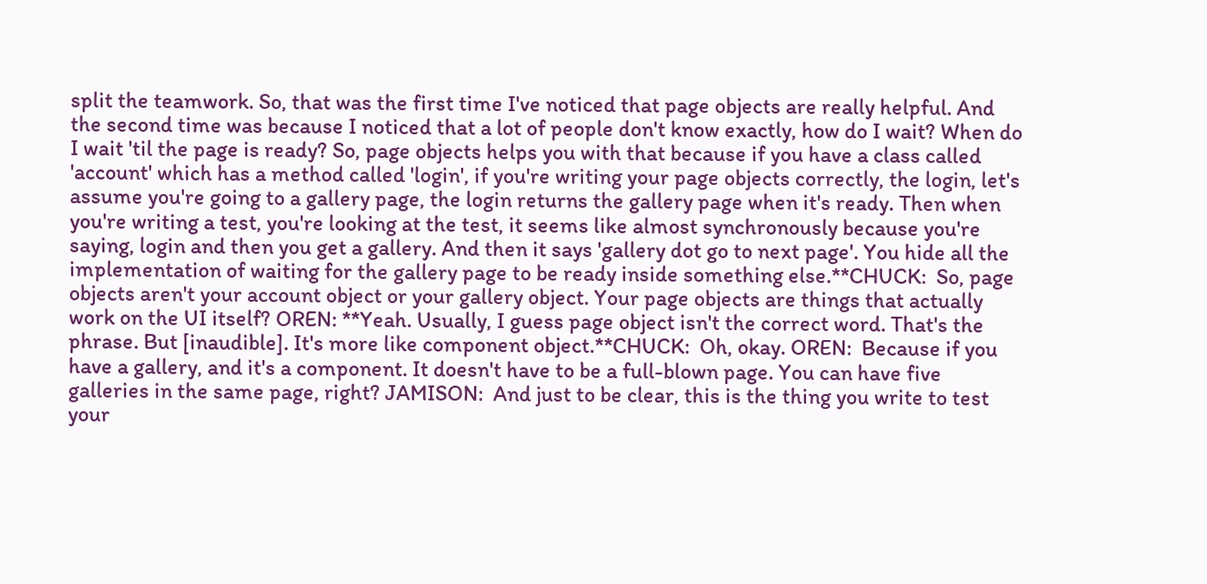split the teamwork. So, that was the first time I've noticed that page objects are really helpful. And the second time was because I noticed that a lot of people don't know exactly, how do I wait? When do I wait 'til the page is ready? So, page objects helps you with that because if you have a class called 'account' which has a method called 'login', if you're writing your page objects correctly, the login, let's assume you're going to a gallery page, the login returns the gallery page when it's ready. Then when you're writing a test, you're looking at the test, it seems like almost synchronously because you're saying, login and then you get a gallery. And then it says 'gallery dot go to next page'. You hide all the implementation of waiting for the gallery page to be ready inside something else.**CHUCK:  So, page objects aren't your account object or your gallery object. Your page objects are things that actually work on the UI itself? OREN: **Yeah. Usually, I guess page object isn't the correct word. That's the phrase. But [inaudible]. It's more like component object.**CHUCK:  Oh, okay. OREN:  Because if you have a gallery, and it's a component. It doesn't have to be a full-blown page. You can have five galleries in the same page, right? JAMISON:  And just to be clear, this is the thing you write to test your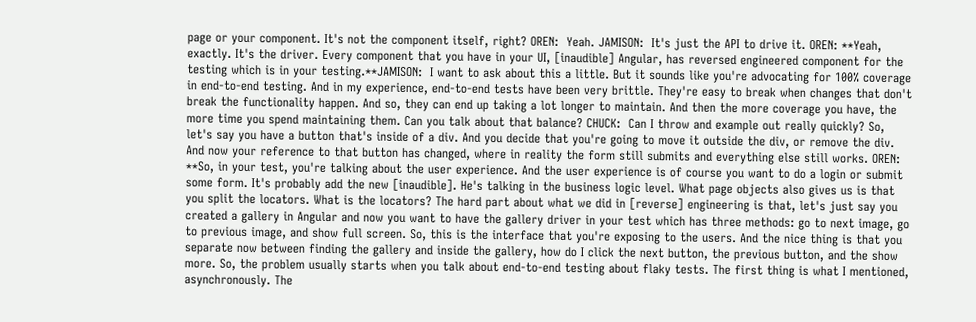page or your component. It's not the component itself, right? OREN:  Yeah. JAMISON:  It's just the API to drive it. OREN: **Yeah, exactly. It's the driver. Every component that you have in your UI, [inaudible] Angular, has reversed engineered component for the testing which is in your testing.**JAMISON:  I want to ask about this a little. But it sounds like you're advocating for 100% coverage in end-to-end testing. And in my experience, end-to-end tests have been very brittle. They're easy to break when changes that don't break the functionality happen. And so, they can end up taking a lot longer to maintain. And then the more coverage you have, the more time you spend maintaining them. Can you talk about that balance? CHUCK:  Can I throw and example out really quickly? So, let's say you have a button that's inside of a div. And you decide that you're going to move it outside the div, or remove the div. And now your reference to that button has changed, where in reality the form still submits and everything else still works. OREN: **So, in your test, you're talking about the user experience. And the user experience is of course you want to do a login or submit some form. It's probably add the new [inaudible]. He's talking in the business logic level. What page objects also gives us is that you split the locators. What is the locators? The hard part about what we did in [reverse] engineering is that, let's just say you created a gallery in Angular and now you want to have the gallery driver in your test which has three methods: go to next image, go to previous image, and show full screen. So, this is the interface that you're exposing to the users. And the nice thing is that you separate now between finding the gallery and inside the gallery, how do I click the next button, the previous button, and the show more. So, the problem usually starts when you talk about end-to-end testing about flaky tests. The first thing is what I mentioned, asynchronously. The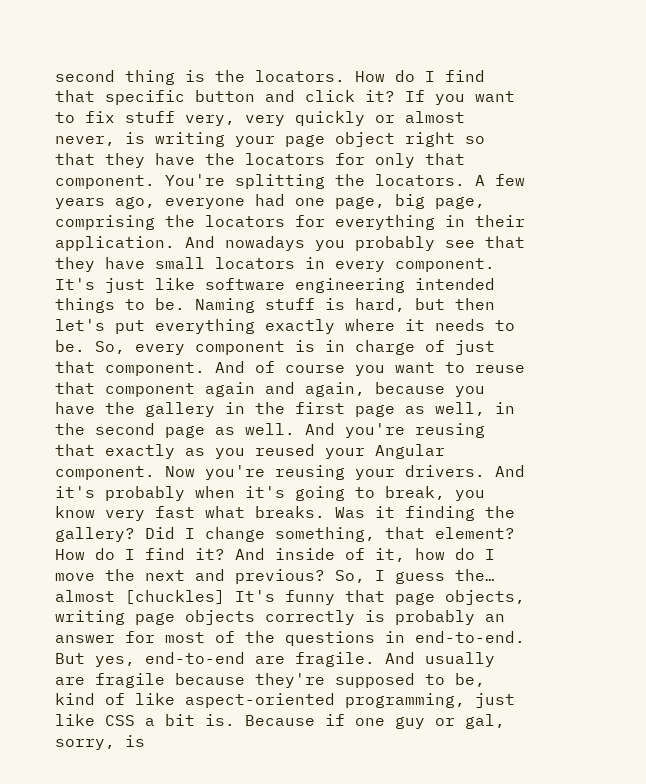second thing is the locators. How do I find that specific button and click it? If you want to fix stuff very, very quickly or almost never, is writing your page object right so that they have the locators for only that component. You're splitting the locators. A few years ago, everyone had one page, big page, comprising the locators for everything in their application. And nowadays you probably see that they have small locators in every component. It's just like software engineering intended things to be. Naming stuff is hard, but then let's put everything exactly where it needs to be. So, every component is in charge of just that component. And of course you want to reuse that component again and again, because you have the gallery in the first page as well, in the second page as well. And you're reusing that exactly as you reused your Angular component. Now you're reusing your drivers. And it's probably when it's going to break, you know very fast what breaks. Was it finding the gallery? Did I change something, that element? How do I find it? And inside of it, how do I move the next and previous? So, I guess the… almost [chuckles] It's funny that page objects, writing page objects correctly is probably an answer for most of the questions in end-to-end. But yes, end-to-end are fragile. And usually are fragile because they're supposed to be, kind of like aspect-oriented programming, just like CSS a bit is. Because if one guy or gal, sorry, is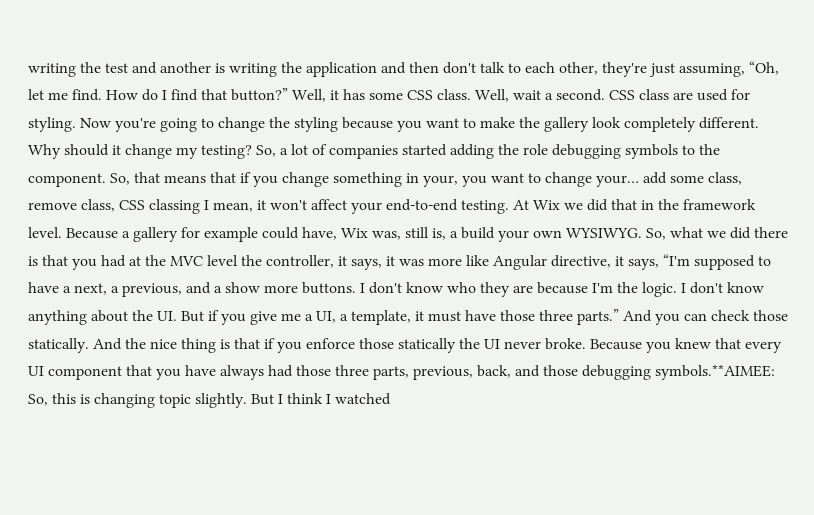writing the test and another is writing the application and then don't talk to each other, they're just assuming, “Oh, let me find. How do I find that button?” Well, it has some CSS class. Well, wait a second. CSS class are used for styling. Now you're going to change the styling because you want to make the gallery look completely different. Why should it change my testing? So, a lot of companies started adding the role debugging symbols to the component. So, that means that if you change something in your, you want to change your… add some class, remove class, CSS classing I mean, it won't affect your end-to-end testing. At Wix we did that in the framework level. Because a gallery for example could have, Wix was, still is, a build your own WYSIWYG. So, what we did there is that you had at the MVC level the controller, it says, it was more like Angular directive, it says, “I'm supposed to have a next, a previous, and a show more buttons. I don't know who they are because I'm the logic. I don't know anything about the UI. But if you give me a UI, a template, it must have those three parts.” And you can check those statically. And the nice thing is that if you enforce those statically the UI never broke. Because you knew that every UI component that you have always had those three parts, previous, back, and those debugging symbols.**AIMEE:  So, this is changing topic slightly. But I think I watched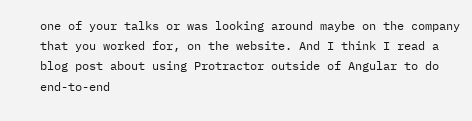one of your talks or was looking around maybe on the company that you worked for, on the website. And I think I read a blog post about using Protractor outside of Angular to do end-to-end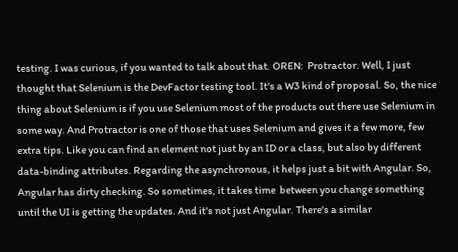testing. I was curious, if you wanted to talk about that. OREN:  Protractor. Well, I just thought that Selenium is the DevFactor testing tool. It's a W3 kind of proposal. So, the nice thing about Selenium is if you use Selenium most of the products out there use Selenium in some way. And Protractor is one of those that uses Selenium and gives it a few more, few extra tips. Like you can find an element not just by an ID or a class, but also by different data-binding attributes. Regarding the asynchronous, it helps just a bit with Angular. So, Angular has dirty checking. So sometimes, it takes time  between you change something until the UI is getting the updates. And it's not just Angular. There's a similar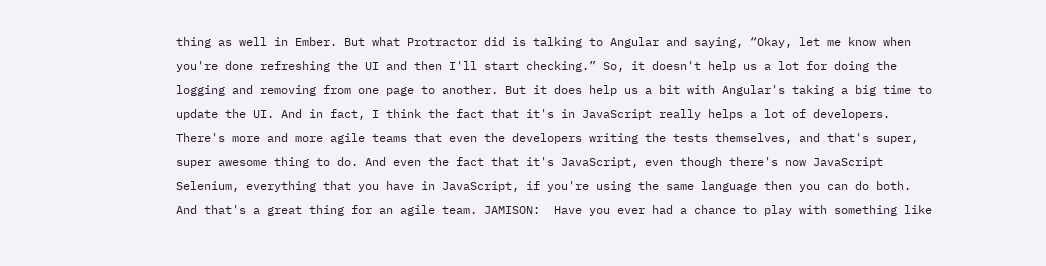thing as well in Ember. But what Protractor did is talking to Angular and saying, “Okay, let me know when you're done refreshing the UI and then I'll start checking.” So, it doesn't help us a lot for doing the logging and removing from one page to another. But it does help us a bit with Angular's taking a big time to update the UI. And in fact, I think the fact that it's in JavaScript really helps a lot of developers. There's more and more agile teams that even the developers writing the tests themselves, and that's super, super awesome thing to do. And even the fact that it's JavaScript, even though there's now JavaScript Selenium, everything that you have in JavaScript, if you're using the same language then you can do both. And that's a great thing for an agile team. JAMISON:  Have you ever had a chance to play with something like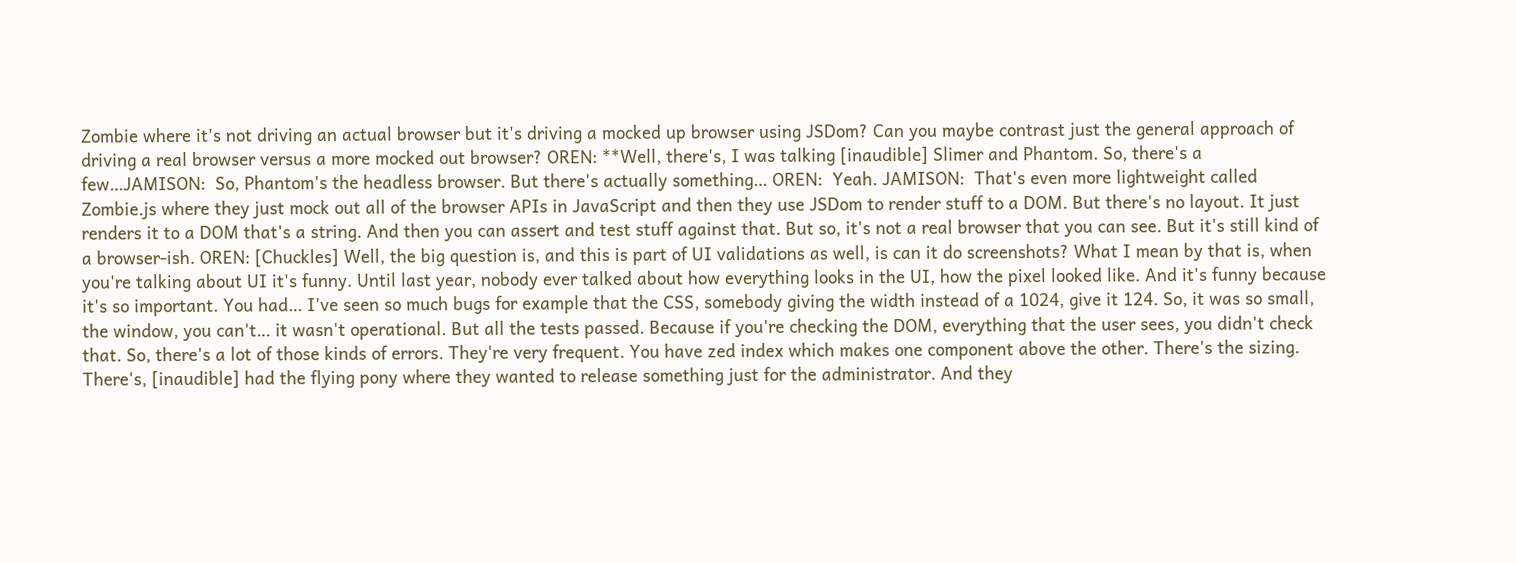Zombie where it's not driving an actual browser but it's driving a mocked up browser using JSDom? Can you maybe contrast just the general approach of driving a real browser versus a more mocked out browser? OREN: **Well, there's, I was talking [inaudible] Slimer and Phantom. So, there's a few…JAMISON:  So, Phantom's the headless browser. But there's actually something… OREN:  Yeah. JAMISON:  That's even more lightweight called Zombie.js where they just mock out all of the browser APIs in JavaScript and then they use JSDom to render stuff to a DOM. But there's no layout. It just renders it to a DOM that's a string. And then you can assert and test stuff against that. But so, it's not a real browser that you can see. But it's still kind of a browser-ish. OREN: [Chuckles] Well, the big question is, and this is part of UI validations as well, is can it do screenshots? What I mean by that is, when you're talking about UI it's funny. Until last year, nobody ever talked about how everything looks in the UI, how the pixel looked like. And it's funny because it's so important. You had… I've seen so much bugs for example that the CSS, somebody giving the width instead of a 1024, give it 124. So, it was so small, the window, you can't… it wasn't operational. But all the tests passed. Because if you're checking the DOM, everything that the user sees, you didn't check that. So, there's a lot of those kinds of errors. They're very frequent. You have zed index which makes one component above the other. There's the sizing. There's, [inaudible] had the flying pony where they wanted to release something just for the administrator. And they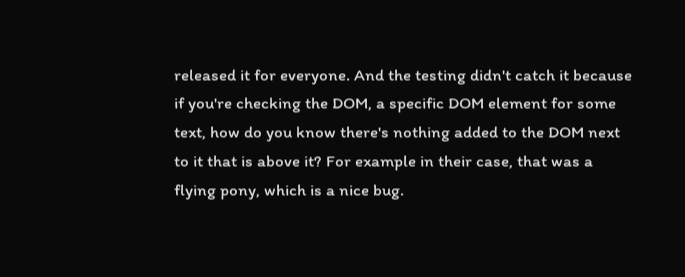released it for everyone. And the testing didn't catch it because if you're checking the DOM, a specific DOM element for some text, how do you know there's nothing added to the DOM next to it that is above it? For example in their case, that was a flying pony, which is a nice bug.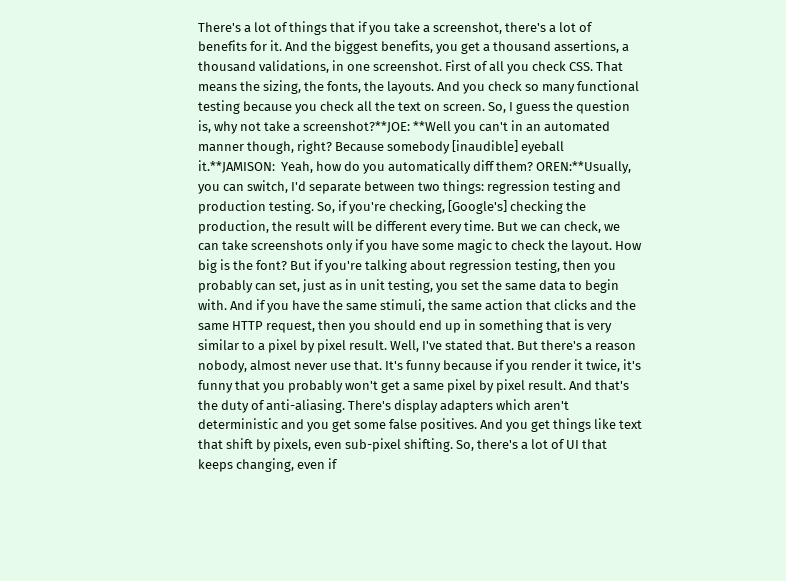There's a lot of things that if you take a screenshot, there's a lot of benefits for it. And the biggest benefits, you get a thousand assertions, a thousand validations, in one screenshot. First of all you check CSS. That means the sizing, the fonts, the layouts. And you check so many functional testing because you check all the text on screen. So, I guess the question is, why not take a screenshot?**JOE: **Well you can't in an automated manner though, right? Because somebody [inaudible] eyeball it.**JAMISON:  Yeah, how do you automatically diff them? OREN:**Usually, you can switch, I'd separate between two things: regression testing and production testing. So, if you're checking, [Google's] checking the production, the result will be different every time. But we can check, we can take screenshots only if you have some magic to check the layout. How big is the font? But if you're talking about regression testing, then you probably can set, just as in unit testing, you set the same data to begin with. And if you have the same stimuli, the same action that clicks and the same HTTP request, then you should end up in something that is very similar to a pixel by pixel result. Well, I've stated that. But there's a reason nobody, almost never use that. It's funny because if you render it twice, it's funny that you probably won't get a same pixel by pixel result. And that's the duty of anti-aliasing. There's display adapters which aren't deterministic and you get some false positives. And you get things like text that shift by pixels, even sub-pixel shifting. So, there's a lot of UI that keeps changing, even if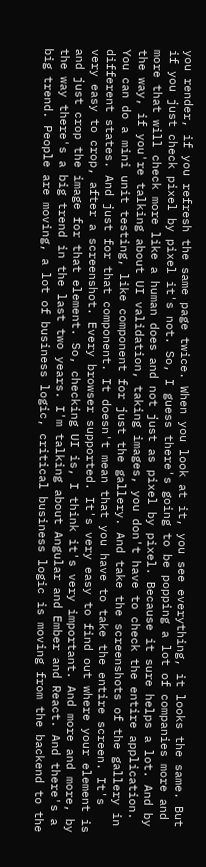you render, if you refresh the same page twice. When you look at it, you see everything, it looks the same. But if you just check pixel by pixel it's not. So, I guess there's going to be popping a lot of companies more and more that will check more like a human does and not just as pixel by pixel. Because it sure helps a lot. And by the way, if you're talking about UI validation, taking images, you don't have to check the entire application. You can do a mini unit testing, like component for just the gallery. And take the screenshots of the gallery in different states. And just for that component. It doesn't mean that you have to take the entire screen. It's very easy to crop, after a screenshot. Every browser supported. It's very easy to find out where your element is and just crop the image for that element. So, checking UI is, I think it's very important. And more and more, by the way there's a big trend in the last two years. I'm talking about Angular and Ember and React. And there's a big trend. People are moving, a lot of business logic, critical business logic is moving from the backend to the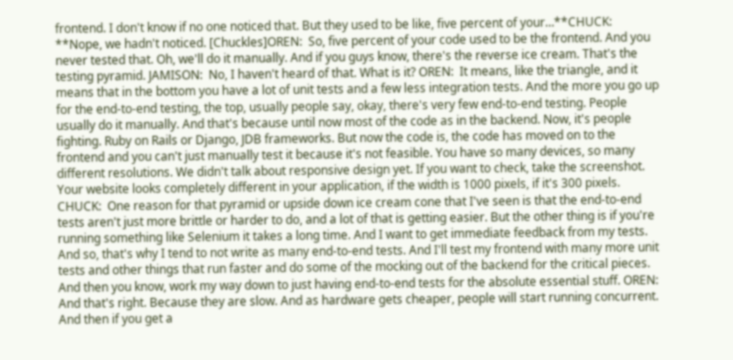frontend. I don't know if no one noticed that. But they used to be like, five percent of your…**CHUCK: **Nope, we hadn't noticed. [Chuckles]OREN:  So, five percent of your code used to be the frontend. And you never tested that. Oh, we'll do it manually. And if you guys know, there's the reverse ice cream. That's the testing pyramid. JAMISON:  No, I haven't heard of that. What is it? OREN:  It means, like the triangle, and it means that in the bottom you have a lot of unit tests and a few less integration tests. And the more you go up for the end-to-end testing, the top, usually people say, okay, there's very few end-to-end testing. People usually do it manually. And that's because until now most of the code as in the backend. Now, it's people fighting. Ruby on Rails or Django, JDB frameworks. But now the code is, the code has moved on to the frontend and you can't just manually test it because it's not feasible. You have so many devices, so many different resolutions. We didn't talk about responsive design yet. If you want to check, take the screenshot. Your website looks completely different in your application, if the width is 1000 pixels, if it's 300 pixels. CHUCK:  One reason for that pyramid or upside down ice cream cone that I've seen is that the end-to-end tests aren't just more brittle or harder to do, and a lot of that is getting easier. But the other thing is if you're running something like Selenium it takes a long time. And I want to get immediate feedback from my tests. And so, that's why I tend to not write as many end-to-end tests. And I'll test my frontend with many more unit tests and other things that run faster and do some of the mocking out of the backend for the critical pieces. And then you know, work my way down to just having end-to-end tests for the absolute essential stuff. OREN:  And that's right. Because they are slow. And as hardware gets cheaper, people will start running concurrent. And then if you get a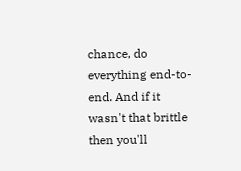chance, do everything end-to-end. And if it wasn't that brittle then you'll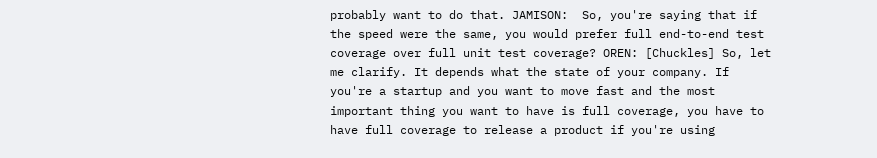probably want to do that. JAMISON:  So, you're saying that if the speed were the same, you would prefer full end-to-end test coverage over full unit test coverage? OREN: [Chuckles] So, let me clarify. It depends what the state of your company. If you're a startup and you want to move fast and the most important thing you want to have is full coverage, you have to have full coverage to release a product if you're using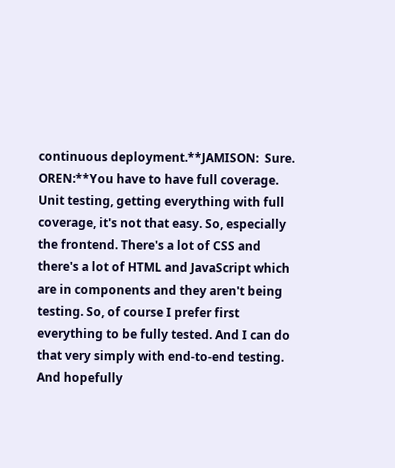continuous deployment.**JAMISON:  Sure. OREN:**You have to have full coverage. Unit testing, getting everything with full coverage, it's not that easy. So, especially the frontend. There's a lot of CSS and there's a lot of HTML and JavaScript which are in components and they aren't being testing. So, of course I prefer first everything to be fully tested. And I can do that very simply with end-to-end testing. And hopefully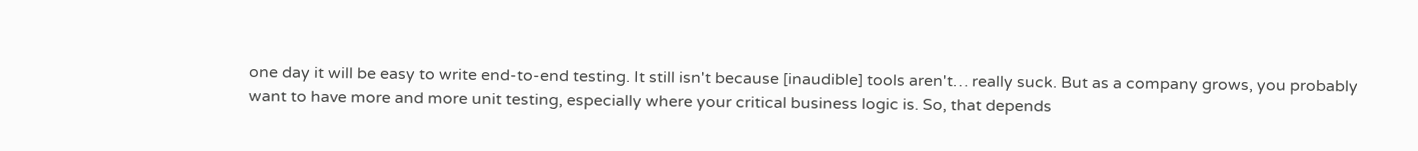one day it will be easy to write end-to-end testing. It still isn't because [inaudible] tools aren't… really suck. But as a company grows, you probably want to have more and more unit testing, especially where your critical business logic is. So, that depends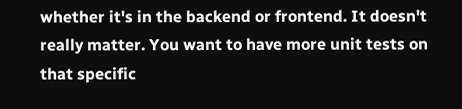whether it's in the backend or frontend. It doesn't really matter. You want to have more unit tests on that specific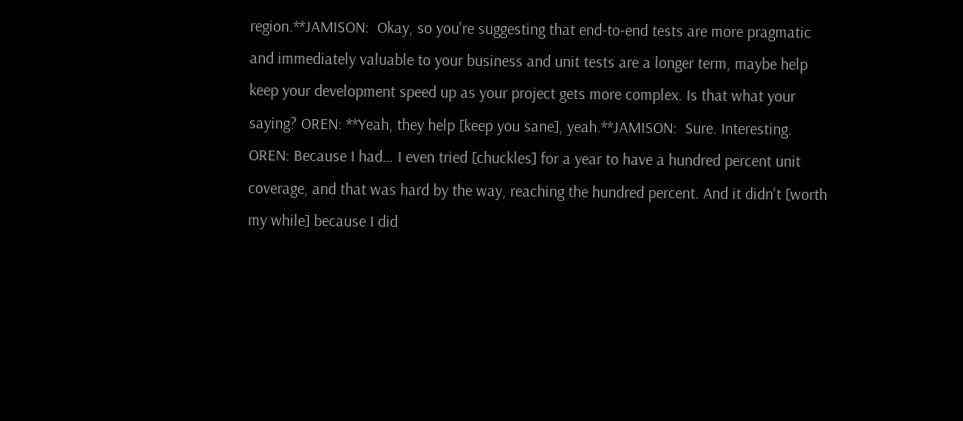region.**JAMISON:  Okay, so you're suggesting that end-to-end tests are more pragmatic and immediately valuable to your business and unit tests are a longer term, maybe help keep your development speed up as your project gets more complex. Is that what your saying? OREN: **Yeah, they help [keep you sane], yeah.**JAMISON:  Sure. Interesting. OREN: Because I had… I even tried [chuckles] for a year to have a hundred percent unit coverage, and that was hard by the way, reaching the hundred percent. And it didn't [worth my while] because I did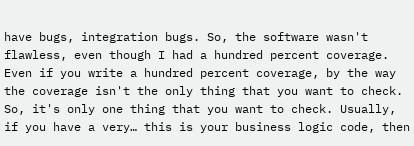have bugs, integration bugs. So, the software wasn't flawless, even though I had a hundred percent coverage. Even if you write a hundred percent coverage, by the way the coverage isn't the only thing that you want to check. So, it's only one thing that you want to check. Usually, if you have a very… this is your business logic code, then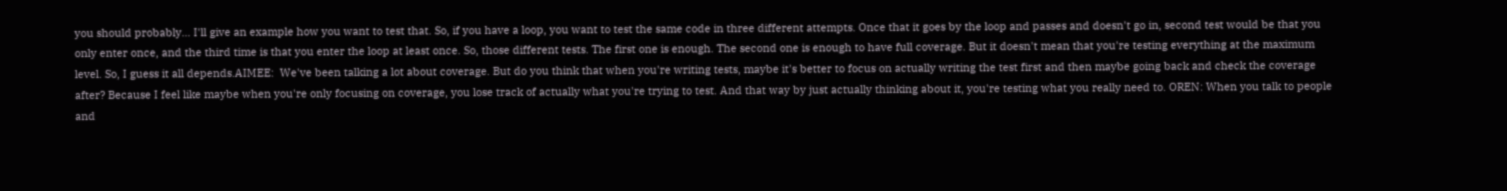you should probably… I'll give an example how you want to test that. So, if you have a loop, you want to test the same code in three different attempts. Once that it goes by the loop and passes and doesn't go in, second test would be that you only enter once, and the third time is that you enter the loop at least once. So, those different tests. The first one is enough. The second one is enough to have full coverage. But it doesn't mean that you're testing everything at the maximum level. So, I guess it all depends.AIMEE:  We've been talking a lot about coverage. But do you think that when you're writing tests, maybe it's better to focus on actually writing the test first and then maybe going back and check the coverage after? Because I feel like maybe when you're only focusing on coverage, you lose track of actually what you're trying to test. And that way by just actually thinking about it, you're testing what you really need to. OREN: When you talk to people and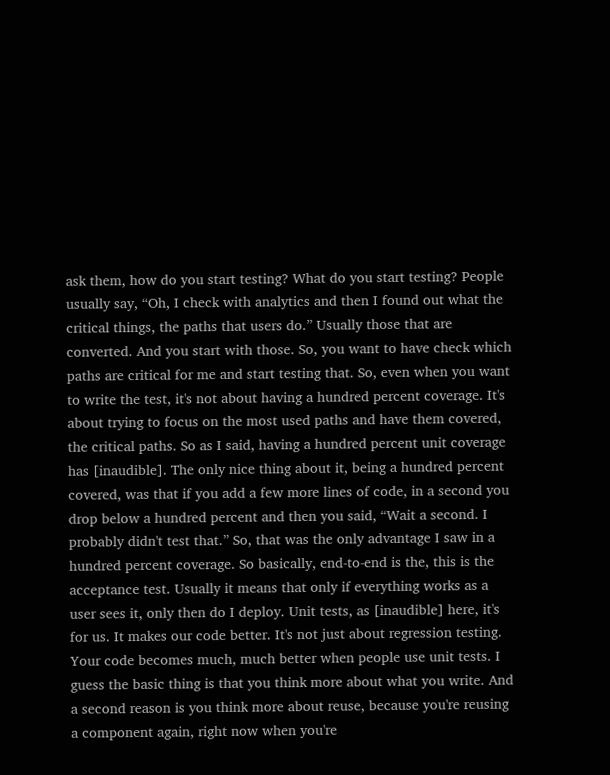ask them, how do you start testing? What do you start testing? People usually say, “Oh, I check with analytics and then I found out what the critical things, the paths that users do.” Usually those that are converted. And you start with those. So, you want to have check which paths are critical for me and start testing that. So, even when you want to write the test, it's not about having a hundred percent coverage. It's about trying to focus on the most used paths and have them covered, the critical paths. So as I said, having a hundred percent unit coverage has [inaudible]. The only nice thing about it, being a hundred percent covered, was that if you add a few more lines of code, in a second you drop below a hundred percent and then you said, “Wait a second. I probably didn't test that.” So, that was the only advantage I saw in a hundred percent coverage. So basically, end-to-end is the, this is the acceptance test. Usually it means that only if everything works as a user sees it, only then do I deploy. Unit tests, as [inaudible] here, it's for us. It makes our code better. It's not just about regression testing. Your code becomes much, much better when people use unit tests. I guess the basic thing is that you think more about what you write. And a second reason is you think more about reuse, because you're reusing a component again, right now when you're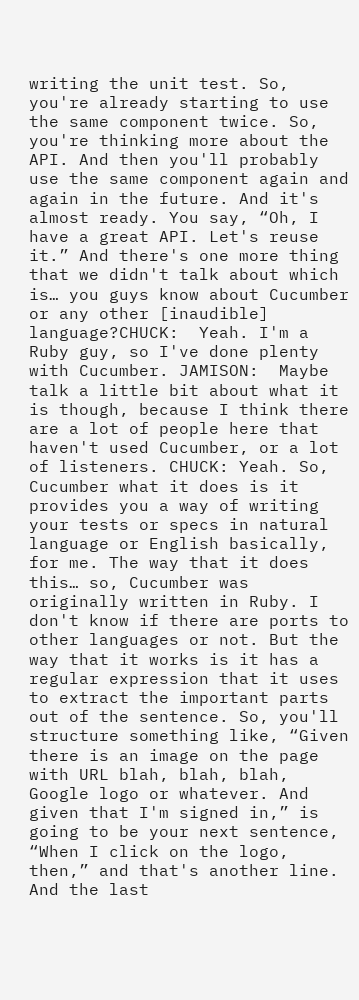writing the unit test. So, you're already starting to use the same component twice. So, you're thinking more about the API. And then you'll probably use the same component again and again in the future. And it's almost ready. You say, “Oh, I have a great API. Let's reuse it.” And there's one more thing that we didn't talk about which is… you guys know about Cucumber or any other [inaudible] language?CHUCK:  Yeah. I'm a Ruby guy, so I've done plenty with Cucumber. JAMISON:  Maybe talk a little bit about what it is though, because I think there are a lot of people here that haven't used Cucumber, or a lot of listeners. CHUCK: Yeah. So, Cucumber what it does is it provides you a way of writing your tests or specs in natural language or English basically, for me. The way that it does this… so, Cucumber was originally written in Ruby. I don't know if there are ports to other languages or not. But the way that it works is it has a regular expression that it uses to extract the important parts out of the sentence. So, you'll structure something like, “Given there is an image on the page with URL blah, blah, blah, Google logo or whatever. And given that I'm signed in,” is going to be your next sentence, “When I click on the logo, then,” and that's another line. And the last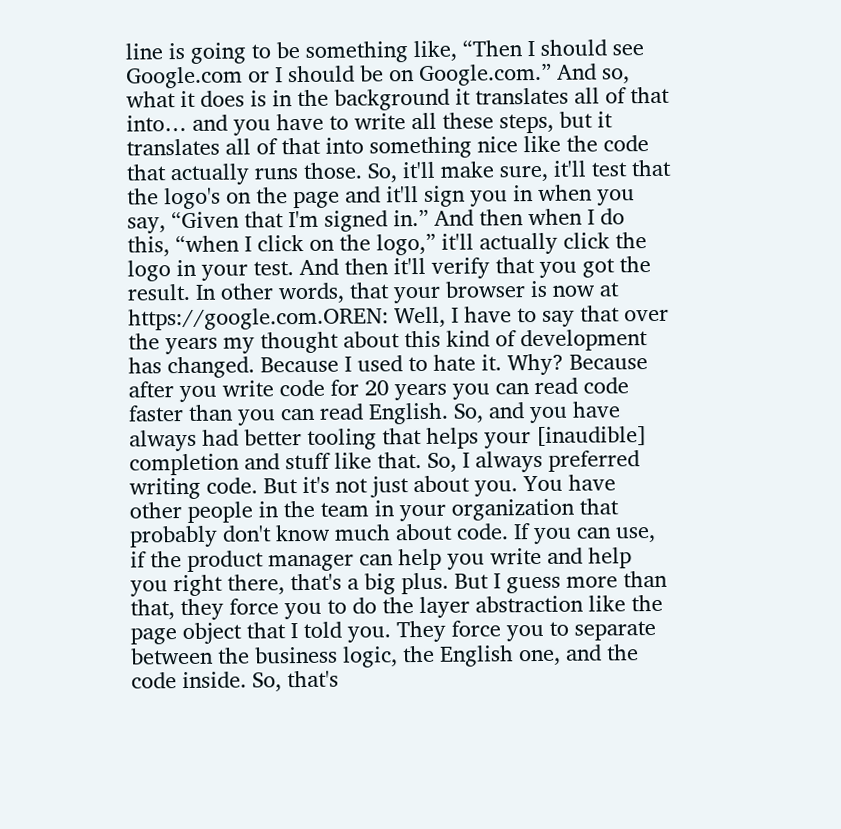line is going to be something like, “Then I should see Google.com or I should be on Google.com.” And so, what it does is in the background it translates all of that into… and you have to write all these steps, but it translates all of that into something nice like the code that actually runs those. So, it'll make sure, it'll test that the logo's on the page and it'll sign you in when you say, “Given that I'm signed in.” And then when I do this, “when I click on the logo,” it'll actually click the logo in your test. And then it'll verify that you got the result. In other words, that your browser is now at https://google.com.OREN: Well, I have to say that over the years my thought about this kind of development has changed. Because I used to hate it. Why? Because after you write code for 20 years you can read code faster than you can read English. So, and you have always had better tooling that helps your [inaudible] completion and stuff like that. So, I always preferred writing code. But it's not just about you. You have other people in the team in your organization that probably don't know much about code. If you can use, if the product manager can help you write and help you right there, that's a big plus. But I guess more than that, they force you to do the layer abstraction like the page object that I told you. They force you to separate between the business logic, the English one, and the code inside. So, that's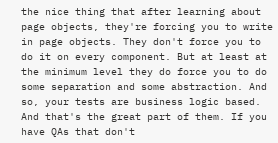the nice thing that after learning about page objects, they're forcing you to write in page objects. They don't force you to do it on every component. But at least at the minimum level they do force you to do some separation and some abstraction. And so, your tests are business logic based. And that's the great part of them. If you have QAs that don't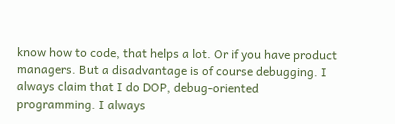know how to code, that helps a lot. Or if you have product managers. But a disadvantage is of course debugging. I always claim that I do DOP, debug-oriented programming. I always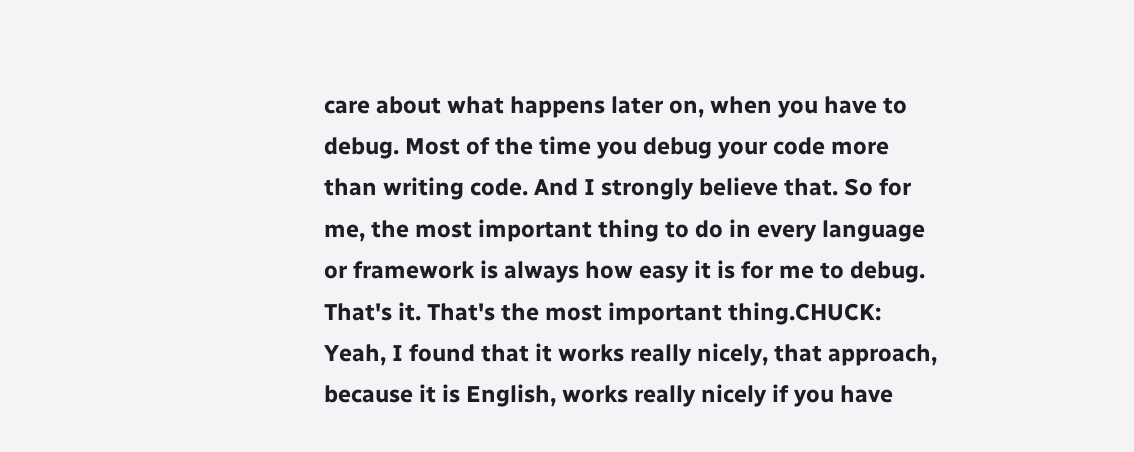care about what happens later on, when you have to debug. Most of the time you debug your code more than writing code. And I strongly believe that. So for me, the most important thing to do in every language or framework is always how easy it is for me to debug. That's it. That's the most important thing.CHUCK:  Yeah, I found that it works really nicely, that approach, because it is English, works really nicely if you have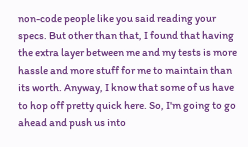non-code people like you said reading your specs. But other than that, I found that having the extra layer between me and my tests is more hassle and more stuff for me to maintain than its worth. Anyway, I know that some of us have to hop off pretty quick here. So, I'm going to go ahead and push us into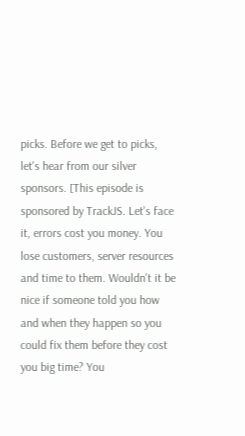picks. Before we get to picks, let's hear from our silver sponsors. [This episode is sponsored by TrackJS. Let's face it, errors cost you money. You lose customers, server resources and time to them. Wouldn't it be nice if someone told you how and when they happen so you could fix them before they cost you big time? You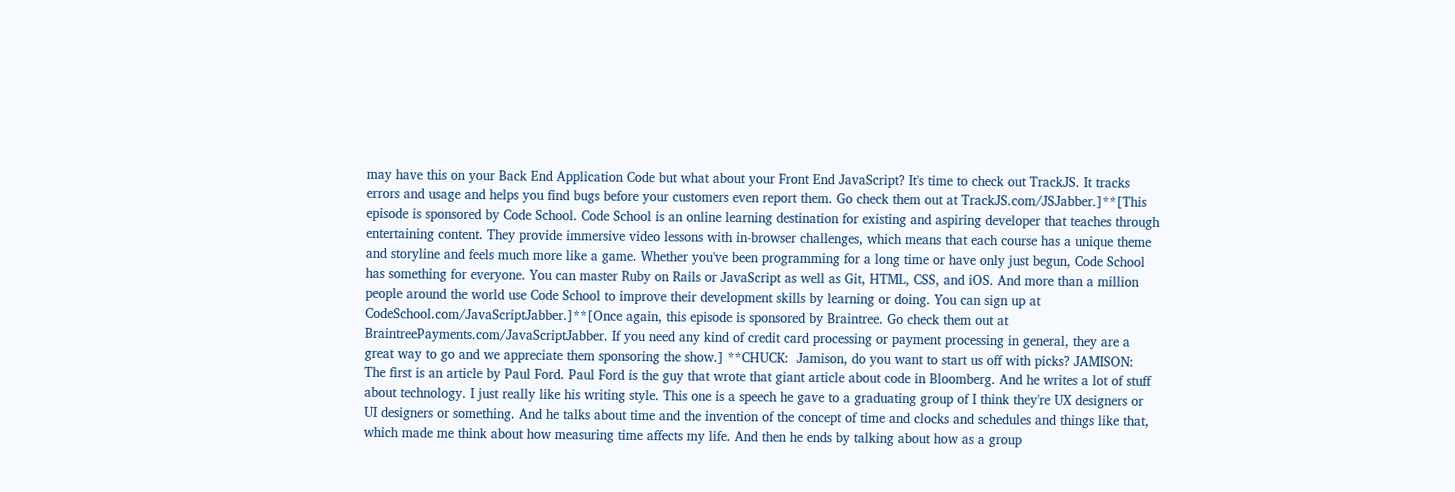may have this on your Back End Application Code but what about your Front End JavaScript? It's time to check out TrackJS. It tracks errors and usage and helps you find bugs before your customers even report them. Go check them out at TrackJS.com/JSJabber.]**[This episode is sponsored by Code School. Code School is an online learning destination for existing and aspiring developer that teaches through entertaining content. They provide immersive video lessons with in-browser challenges, which means that each course has a unique theme and storyline and feels much more like a game. Whether you've been programming for a long time or have only just begun, Code School has something for everyone. You can master Ruby on Rails or JavaScript as well as Git, HTML, CSS, and iOS. And more than a million people around the world use Code School to improve their development skills by learning or doing. You can sign up at CodeSchool.com/JavaScriptJabber.]**[Once again, this episode is sponsored by Braintree. Go check them out at BraintreePayments.com/JavaScriptJabber. If you need any kind of credit card processing or payment processing in general, they are a great way to go and we appreciate them sponsoring the show.] **CHUCK:  Jamison, do you want to start us off with picks? JAMISON:  The first is an article by Paul Ford. Paul Ford is the guy that wrote that giant article about code in Bloomberg. And he writes a lot of stuff about technology. I just really like his writing style. This one is a speech he gave to a graduating group of I think they're UX designers or UI designers or something. And he talks about time and the invention of the concept of time and clocks and schedules and things like that, which made me think about how measuring time affects my life. And then he ends by talking about how as a group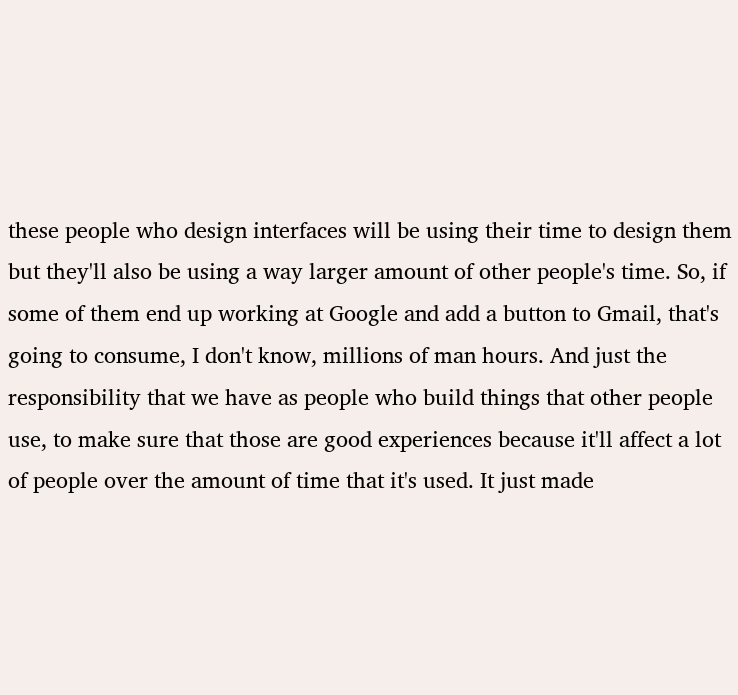these people who design interfaces will be using their time to design them but they'll also be using a way larger amount of other people's time. So, if some of them end up working at Google and add a button to Gmail, that's going to consume, I don't know, millions of man hours. And just the responsibility that we have as people who build things that other people use, to make sure that those are good experiences because it'll affect a lot of people over the amount of time that it's used. It just made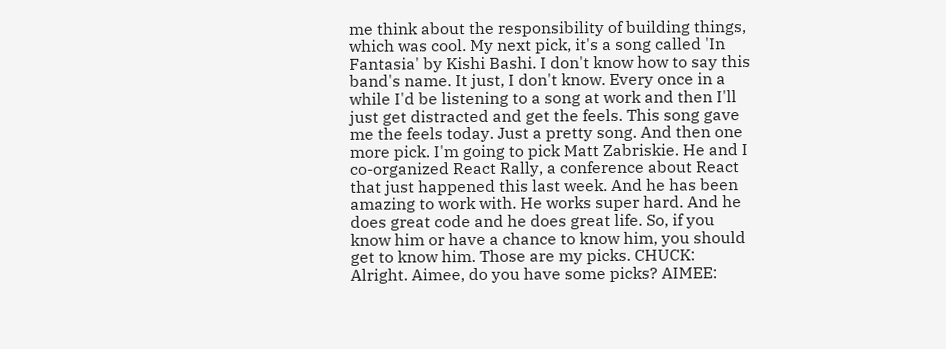me think about the responsibility of building things, which was cool. My next pick, it's a song called 'In Fantasia' by Kishi Bashi. I don't know how to say this band's name. It just, I don't know. Every once in a while I'd be listening to a song at work and then I'll just get distracted and get the feels. This song gave me the feels today. Just a pretty song. And then one more pick. I'm going to pick Matt Zabriskie. He and I co-organized React Rally, a conference about React that just happened this last week. And he has been amazing to work with. He works super hard. And he does great code and he does great life. So, if you know him or have a chance to know him, you should get to know him. Those are my picks. CHUCK:  Alright. Aimee, do you have some picks? AIMEE: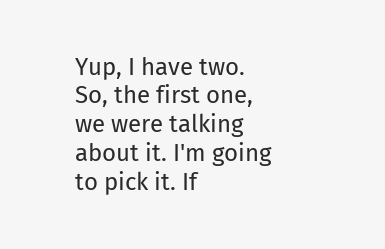Yup, I have two. So, the first one, we were talking about it. I'm going to pick it. If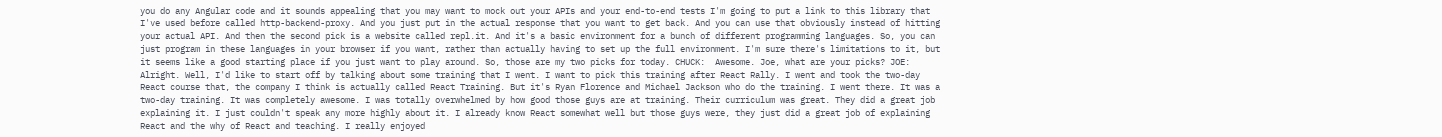you do any Angular code and it sounds appealing that you may want to mock out your APIs and your end-to-end tests I'm going to put a link to this library that I've used before called http-backend-proxy. And you just put in the actual response that you want to get back. And you can use that obviously instead of hitting your actual API. And then the second pick is a website called repl.it. And it's a basic environment for a bunch of different programming languages. So, you can just program in these languages in your browser if you want, rather than actually having to set up the full environment. I'm sure there's limitations to it, but it seems like a good starting place if you just want to play around. So, those are my two picks for today. CHUCK:  Awesome. Joe, what are your picks? JOE:  Alright. Well, I'd like to start off by talking about some training that I went. I want to pick this training after React Rally. I went and took the two-day React course that, the company I think is actually called React Training. But it's Ryan Florence and Michael Jackson who do the training. I went there. It was a two-day training. It was completely awesome. I was totally overwhelmed by how good those guys are at training. Their curriculum was great. They did a great job explaining it. I just couldn't speak any more highly about it. I already know React somewhat well but those guys were, they just did a great job of explaining React and the why of React and teaching. I really enjoyed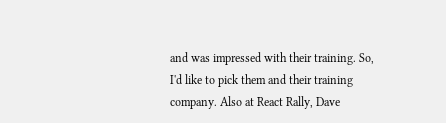and was impressed with their training. So, I'd like to pick them and their training company. Also at React Rally, Dave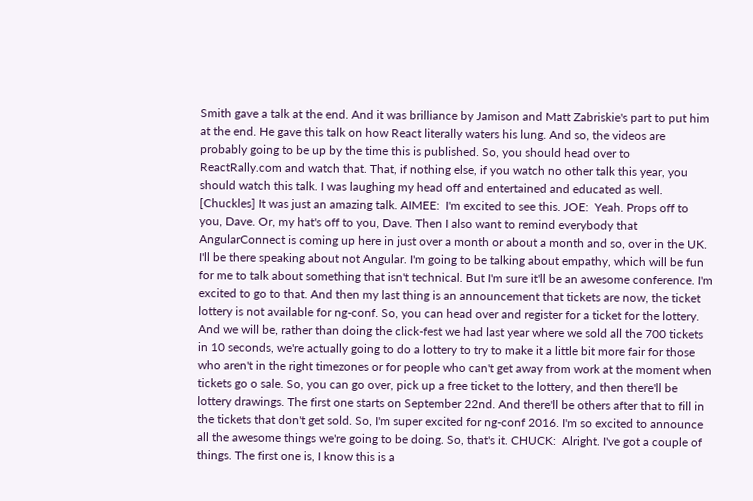Smith gave a talk at the end. And it was brilliance by Jamison and Matt Zabriskie's part to put him at the end. He gave this talk on how React literally waters his lung. And so, the videos are probably going to be up by the time this is published. So, you should head over to ReactRally.com and watch that. That, if nothing else, if you watch no other talk this year, you should watch this talk. I was laughing my head off and entertained and educated as well. [Chuckles] It was just an amazing talk. AIMEE:  I'm excited to see this. JOE:  Yeah. Props off to you, Dave. Or, my hat's off to you, Dave. Then I also want to remind everybody that AngularConnect is coming up here in just over a month or about a month and so, over in the UK. I'll be there speaking about not Angular. I'm going to be talking about empathy, which will be fun for me to talk about something that isn't technical. But I'm sure it'll be an awesome conference. I'm excited to go to that. And then my last thing is an announcement that tickets are now, the ticket lottery is not available for ng-conf. So, you can head over and register for a ticket for the lottery. And we will be, rather than doing the click-fest we had last year where we sold all the 700 tickets in 10 seconds, we're actually going to do a lottery to try to make it a little bit more fair for those who aren't in the right timezones or for people who can't get away from work at the moment when tickets go o sale. So, you can go over, pick up a free ticket to the lottery, and then there'll be lottery drawings. The first one starts on September 22nd. And there'll be others after that to fill in the tickets that don't get sold. So, I'm super excited for ng-conf 2016. I'm so excited to announce all the awesome things we're going to be doing. So, that's it. CHUCK:  Alright. I've got a couple of things. The first one is, I know this is a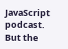JavaScript podcast. But the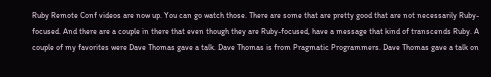Ruby Remote Conf videos are now up. You can go watch those. There are some that are pretty good that are not necessarily Ruby-focused. And there are a couple in there that even though they are Ruby-focused, have a message that kind of transcends Ruby. A couple of my favorites were Dave Thomas gave a talk. Dave Thomas is from Pragmatic Programmers. Dave Thomas gave a talk on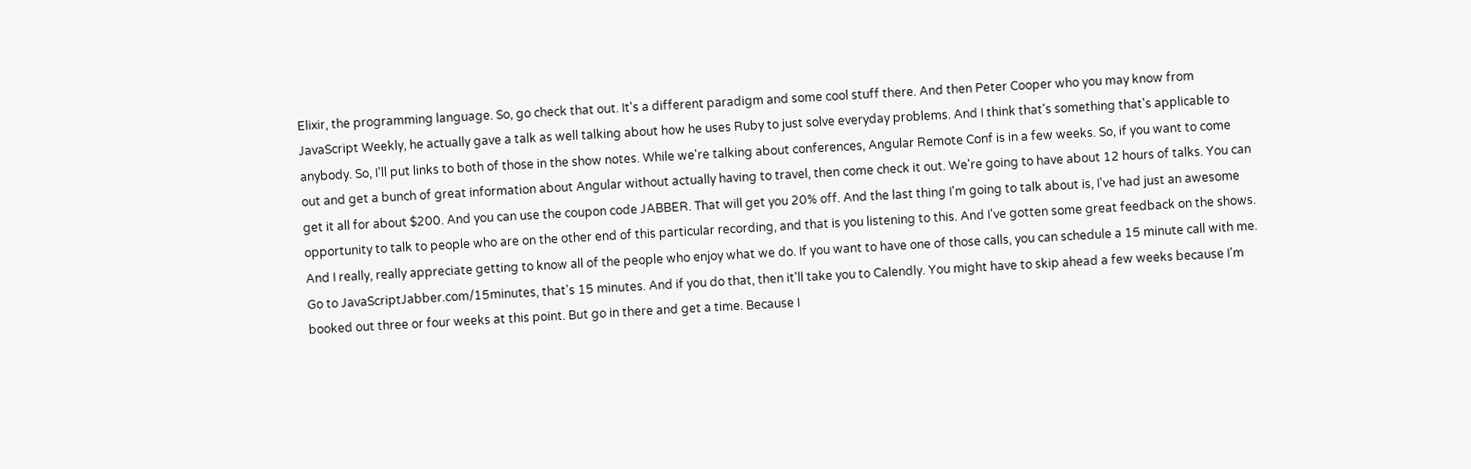Elixir, the programming language. So, go check that out. It's a different paradigm and some cool stuff there. And then Peter Cooper who you may know from JavaScript Weekly, he actually gave a talk as well talking about how he uses Ruby to just solve everyday problems. And I think that's something that's applicable to anybody. So, I'll put links to both of those in the show notes. While we're talking about conferences, Angular Remote Conf is in a few weeks. So, if you want to come out and get a bunch of great information about Angular without actually having to travel, then come check it out. We're going to have about 12 hours of talks. You can get it all for about $200. And you can use the coupon code JABBER. That will get you 20% off. And the last thing I'm going to talk about is, I've had just an awesome opportunity to talk to people who are on the other end of this particular recording, and that is you listening to this. And I've gotten some great feedback on the shows. And I really, really appreciate getting to know all of the people who enjoy what we do. If you want to have one of those calls, you can schedule a 15 minute call with me. Go to JavaScriptJabber.com/15minutes, that's 15 minutes. And if you do that, then it'll take you to Calendly. You might have to skip ahead a few weeks because I'm booked out three or four weeks at this point. But go in there and get a time. Because I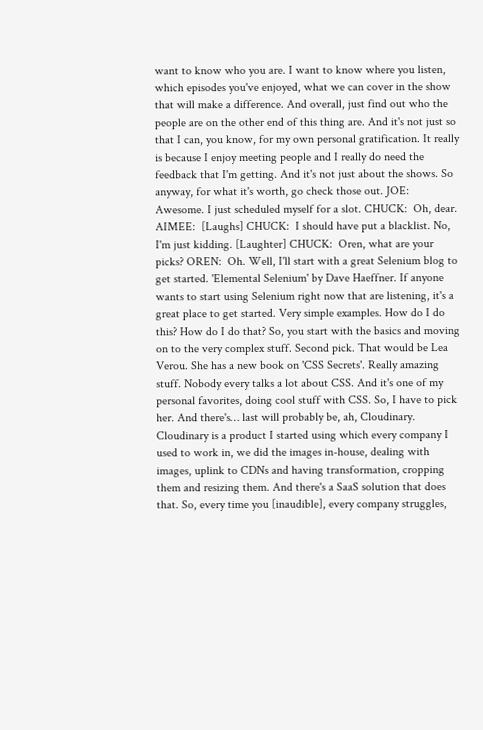want to know who you are. I want to know where you listen, which episodes you've enjoyed, what we can cover in the show that will make a difference. And overall, just find out who the people are on the other end of this thing are. And it's not just so that I can, you know, for my own personal gratification. It really is because I enjoy meeting people and I really do need the feedback that I'm getting. And it's not just about the shows. So anyway, for what it's worth, go check those out. JOE:  Awesome. I just scheduled myself for a slot. CHUCK:  Oh, dear. AIMEE:  [Laughs] CHUCK:  I should have put a blacklist. No, I'm just kidding. [Laughter] CHUCK:  Oren, what are your picks? OREN:  Oh. Well, I'll start with a great Selenium blog to get started. 'Elemental Selenium' by Dave Haeffner. If anyone wants to start using Selenium right now that are listening, it's a great place to get started. Very simple examples. How do I do this? How do I do that? So, you start with the basics and moving on to the very complex stuff. Second pick. That would be Lea Verou. She has a new book on 'CSS Secrets'. Really amazing stuff. Nobody every talks a lot about CSS. And it's one of my personal favorites, doing cool stuff with CSS. So, I have to pick her. And there's… last will probably be, ah, Cloudinary. Cloudinary is a product I started using which every company I used to work in, we did the images in-house, dealing with images, uplink to CDNs and having transformation, cropping them and resizing them. And there's a SaaS solution that does that. So, every time you [inaudible], every company struggles,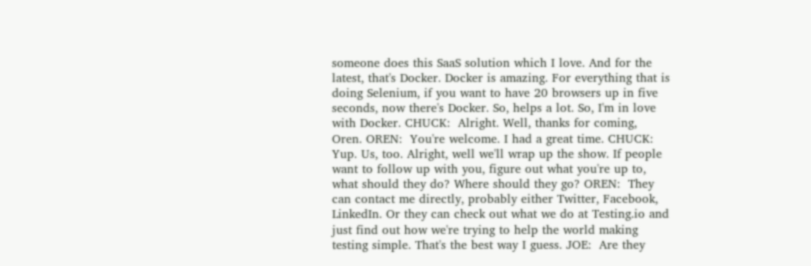someone does this SaaS solution which I love. And for the latest, that's Docker. Docker is amazing. For everything that is doing Selenium, if you want to have 20 browsers up in five seconds, now there's Docker. So, helps a lot. So, I'm in love with Docker. CHUCK:  Alright. Well, thanks for coming, Oren. OREN:  You're welcome. I had a great time. CHUCK:  Yup. Us, too. Alright, well we'll wrap up the show. If people want to follow up with you, figure out what you're up to, what should they do? Where should they go? OREN:  They can contact me directly, probably either Twitter, Facebook, LinkedIn. Or they can check out what we do at Testing.io and just find out how we're trying to help the world making testing simple. That's the best way I guess. JOE:  Are they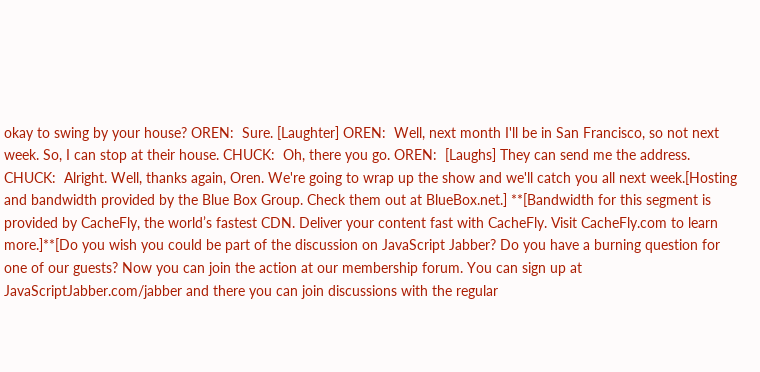okay to swing by your house? OREN:  Sure. [Laughter] OREN:  Well, next month I'll be in San Francisco, so not next week. So, I can stop at their house. CHUCK:  Oh, there you go. OREN:  [Laughs] They can send me the address. CHUCK:  Alright. Well, thanks again, Oren. We're going to wrap up the show and we'll catch you all next week.[Hosting and bandwidth provided by the Blue Box Group. Check them out at BlueBox.net.] **[Bandwidth for this segment is provided by CacheFly, the world’s fastest CDN. Deliver your content fast with CacheFly. Visit CacheFly.com to learn more.]**[Do you wish you could be part of the discussion on JavaScript Jabber? Do you have a burning question for one of our guests? Now you can join the action at our membership forum. You can sign up at JavaScriptJabber.com/jabber and there you can join discussions with the regular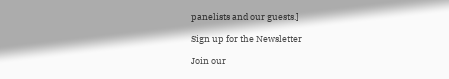panelists and our guests.]

Sign up for the Newsletter

Join our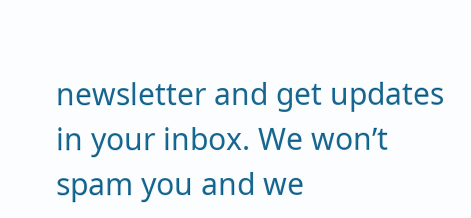newsletter and get updates in your inbox. We won’t spam you and we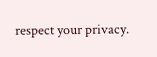respect your privacy.